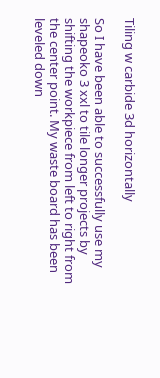Tiling w carbide 3d horizontally

So I have been able to successfully use my shapeoko 3 xxl to tile longer projects by shifting the workpiece from left to right from the center point. My waste board has been leveled down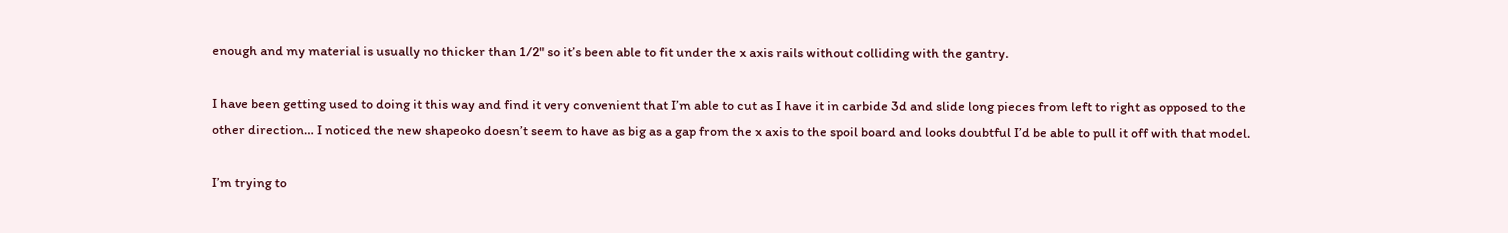enough and my material is usually no thicker than 1/2" so it’s been able to fit under the x axis rails without colliding with the gantry.

I have been getting used to doing it this way and find it very convenient that I’m able to cut as I have it in carbide 3d and slide long pieces from left to right as opposed to the other direction… I noticed the new shapeoko doesn’t seem to have as big as a gap from the x axis to the spoil board and looks doubtful I’d be able to pull it off with that model.

I’m trying to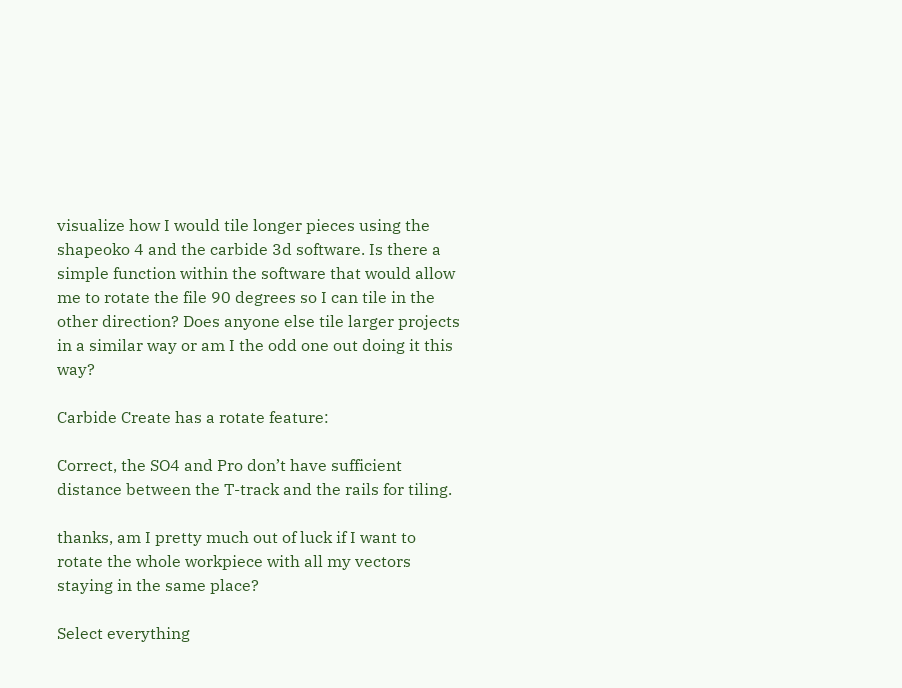visualize how I would tile longer pieces using the shapeoko 4 and the carbide 3d software. Is there a simple function within the software that would allow me to rotate the file 90 degrees so I can tile in the other direction? Does anyone else tile larger projects in a similar way or am I the odd one out doing it this way?

Carbide Create has a rotate feature:

Correct, the SO4 and Pro don’t have sufficient distance between the T-track and the rails for tiling.

thanks, am I pretty much out of luck if I want to rotate the whole workpiece with all my vectors staying in the same place?

Select everything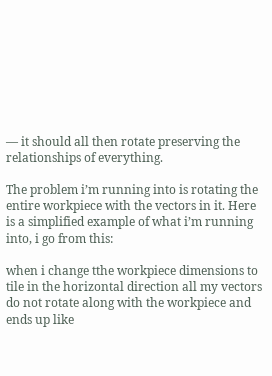— it should all then rotate preserving the relationships of everything.

The problem i’m running into is rotating the entire workpiece with the vectors in it. Here is a simplified example of what i’m running into, i go from this:

when i change tthe workpiece dimensions to tile in the horizontal direction all my vectors do not rotate along with the workpiece and ends up like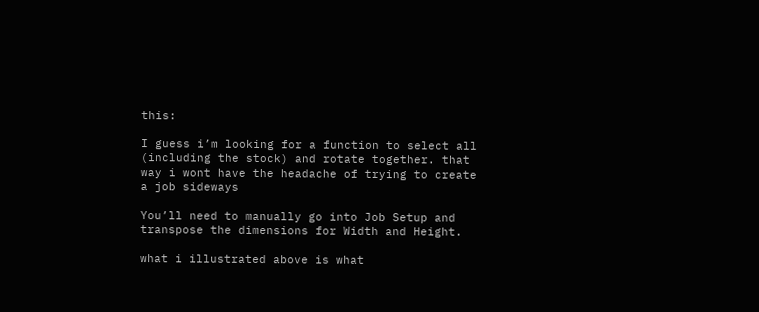this:

I guess i’m looking for a function to select all (including the stock) and rotate together. that way i wont have the headache of trying to create a job sideways

You’ll need to manually go into Job Setup and transpose the dimensions for Width and Height.

what i illustrated above is what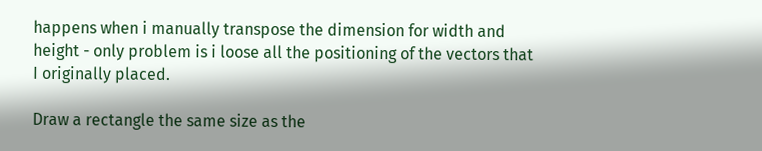happens when i manually transpose the dimension for width and height - only problem is i loose all the positioning of the vectors that I originally placed.

Draw a rectangle the same size as the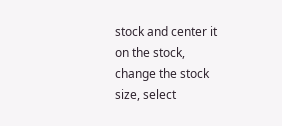stock and center it on the stock, change the stock size, select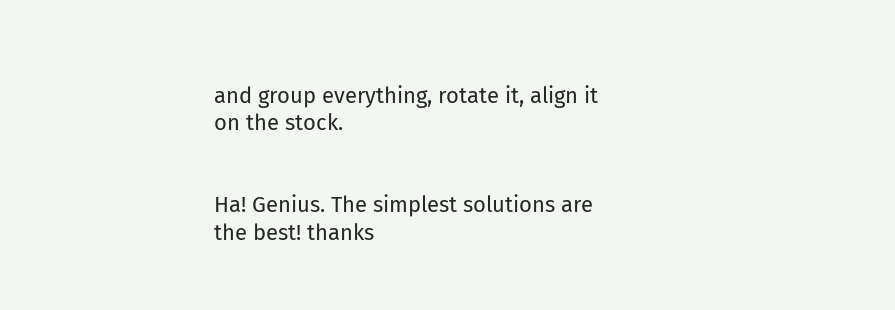and group everything, rotate it, align it on the stock.


Ha! Genius. The simplest solutions are the best! thanks